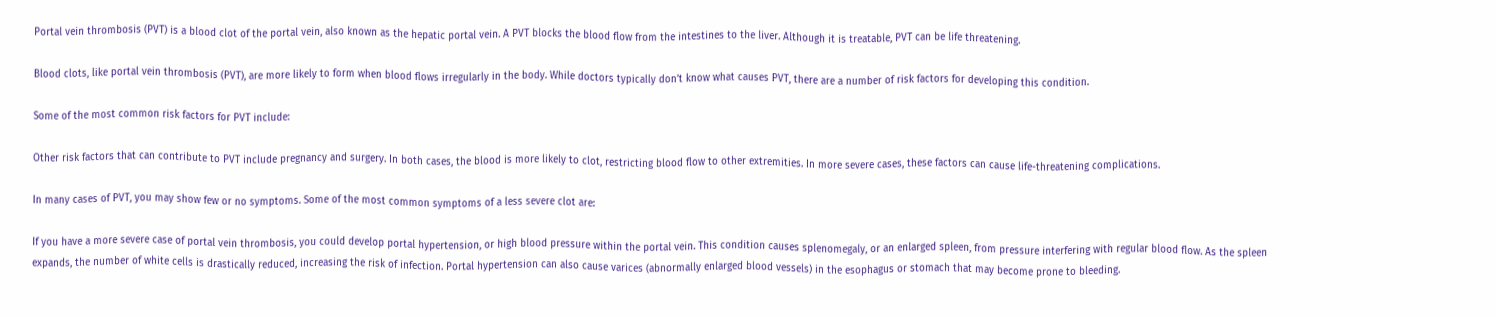Portal vein thrombosis (PVT) is a blood clot of the portal vein, also known as the hepatic portal vein. A PVT blocks the blood flow from the intestines to the liver. Although it is treatable, PVT can be life threatening.

Blood clots, like portal vein thrombosis (PVT), are more likely to form when blood flows irregularly in the body. While doctors typically don’t know what causes PVT, there are a number of risk factors for developing this condition.

Some of the most common risk factors for PVT include:

Other risk factors that can contribute to PVT include pregnancy and surgery. In both cases, the blood is more likely to clot, restricting blood flow to other extremities. In more severe cases, these factors can cause life-threatening complications.

In many cases of PVT, you may show few or no symptoms. Some of the most common symptoms of a less severe clot are:

If you have a more severe case of portal vein thrombosis, you could develop portal hypertension, or high blood pressure within the portal vein. This condition causes splenomegaly, or an enlarged spleen, from pressure interfering with regular blood flow. As the spleen expands, the number of white cells is drastically reduced, increasing the risk of infection. Portal hypertension can also cause varices (abnormally enlarged blood vessels) in the esophagus or stomach that may become prone to bleeding.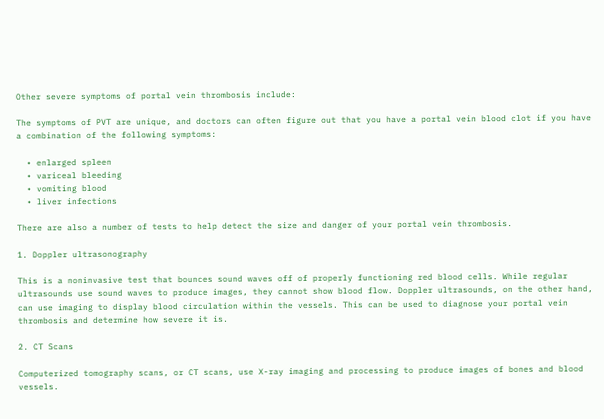Other severe symptoms of portal vein thrombosis include:

The symptoms of PVT are unique, and doctors can often figure out that you have a portal vein blood clot if you have a combination of the following symptoms:

  • enlarged spleen
  • variceal bleeding
  • vomiting blood
  • liver infections

There are also a number of tests to help detect the size and danger of your portal vein thrombosis.

1. Doppler ultrasonography

This is a noninvasive test that bounces sound waves off of properly functioning red blood cells. While regular ultrasounds use sound waves to produce images, they cannot show blood flow. Doppler ultrasounds, on the other hand, can use imaging to display blood circulation within the vessels. This can be used to diagnose your portal vein thrombosis and determine how severe it is.

2. CT Scans

Computerized tomography scans, or CT scans, use X-ray imaging and processing to produce images of bones and blood vessels.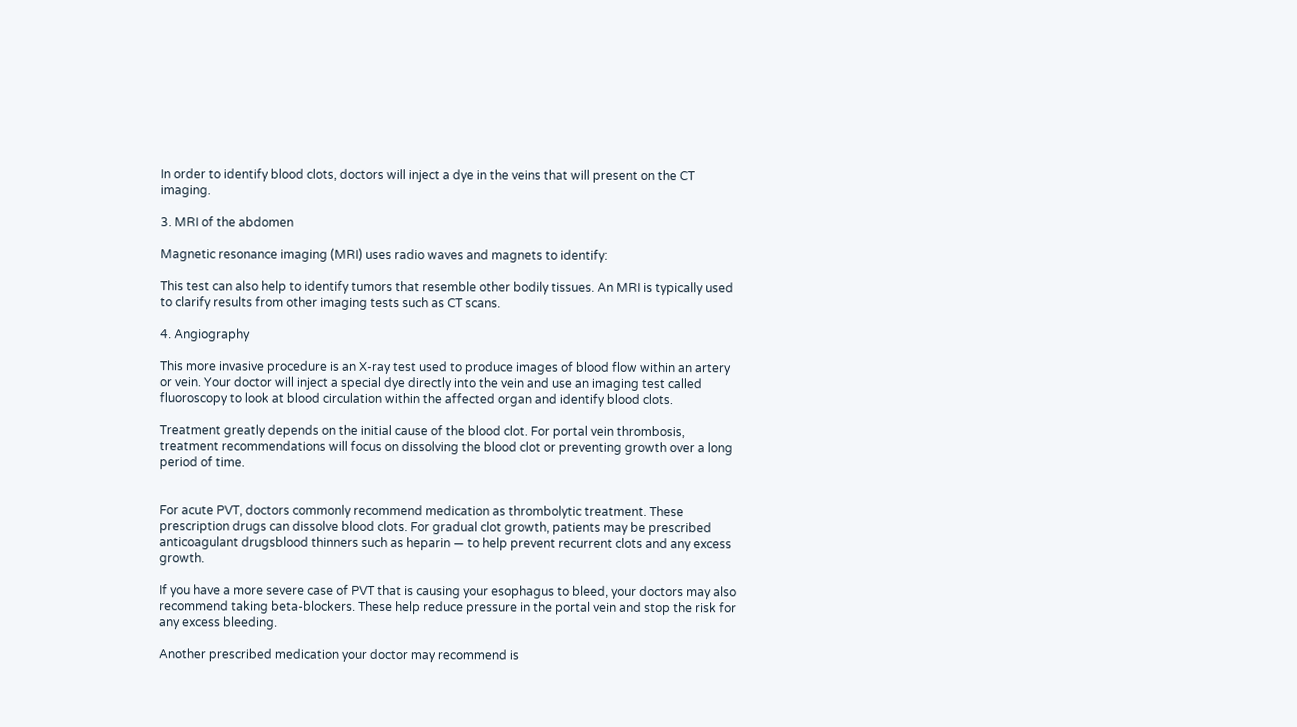In order to identify blood clots, doctors will inject a dye in the veins that will present on the CT imaging.

3. MRI of the abdomen

Magnetic resonance imaging (MRI) uses radio waves and magnets to identify:

This test can also help to identify tumors that resemble other bodily tissues. An MRI is typically used to clarify results from other imaging tests such as CT scans.

4. Angiography

This more invasive procedure is an X-ray test used to produce images of blood flow within an artery or vein. Your doctor will inject a special dye directly into the vein and use an imaging test called fluoroscopy to look at blood circulation within the affected organ and identify blood clots.

Treatment greatly depends on the initial cause of the blood clot. For portal vein thrombosis, treatment recommendations will focus on dissolving the blood clot or preventing growth over a long period of time.


For acute PVT, doctors commonly recommend medication as thrombolytic treatment. These prescription drugs can dissolve blood clots. For gradual clot growth, patients may be prescribed anticoagulant drugsblood thinners such as heparin — to help prevent recurrent clots and any excess growth.

If you have a more severe case of PVT that is causing your esophagus to bleed, your doctors may also recommend taking beta-blockers. These help reduce pressure in the portal vein and stop the risk for any excess bleeding.

Another prescribed medication your doctor may recommend is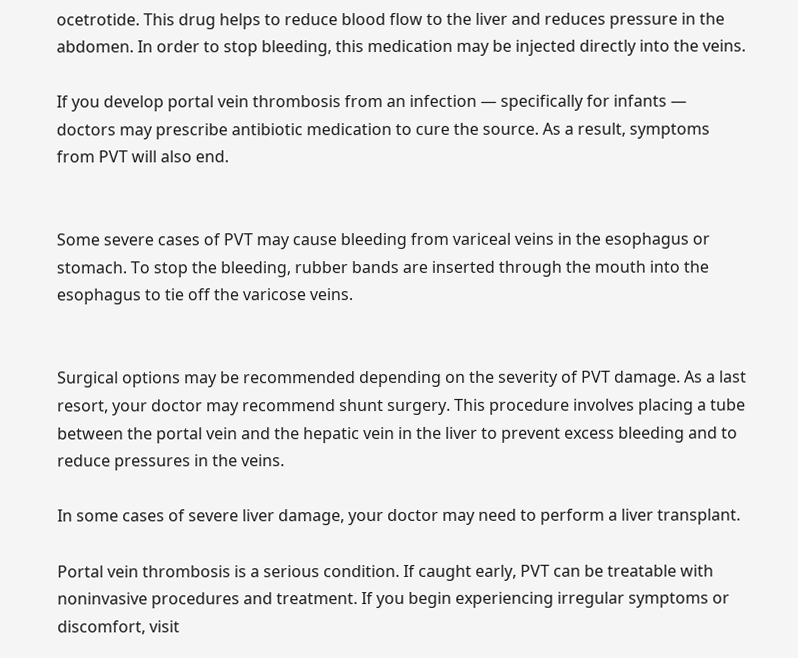ocetrotide. This drug helps to reduce blood flow to the liver and reduces pressure in the abdomen. In order to stop bleeding, this medication may be injected directly into the veins.

If you develop portal vein thrombosis from an infection — specifically for infants — doctors may prescribe antibiotic medication to cure the source. As a result, symptoms from PVT will also end.


Some severe cases of PVT may cause bleeding from variceal veins in the esophagus or stomach. To stop the bleeding, rubber bands are inserted through the mouth into the esophagus to tie off the varicose veins.


Surgical options may be recommended depending on the severity of PVT damage. As a last resort, your doctor may recommend shunt surgery. This procedure involves placing a tube between the portal vein and the hepatic vein in the liver to prevent excess bleeding and to reduce pressures in the veins.

In some cases of severe liver damage, your doctor may need to perform a liver transplant.

Portal vein thrombosis is a serious condition. If caught early, PVT can be treatable with noninvasive procedures and treatment. If you begin experiencing irregular symptoms or discomfort, visit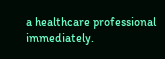a healthcare professional immediately.